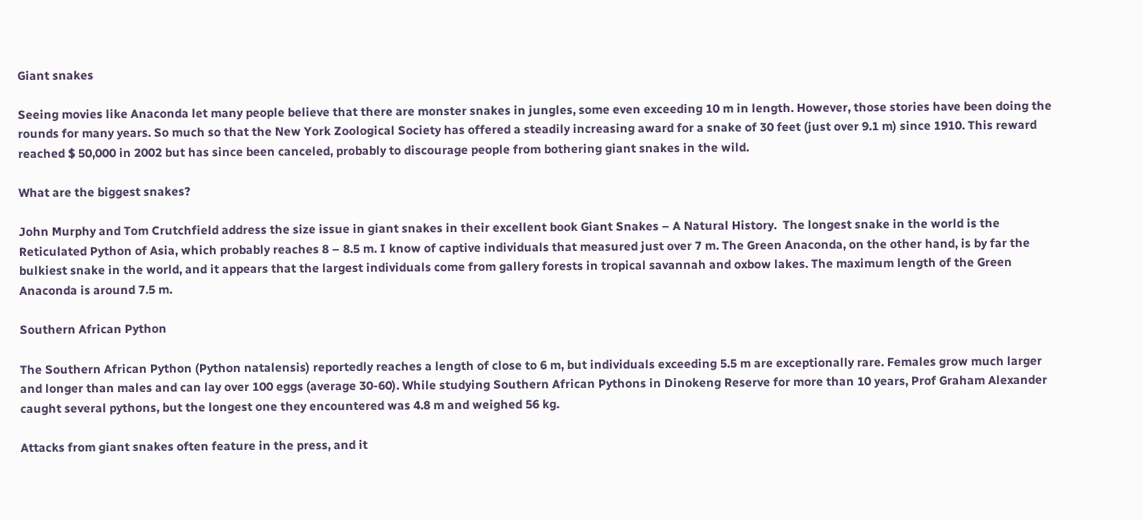Giant snakes

Seeing movies like Anaconda let many people believe that there are monster snakes in jungles, some even exceeding 10 m in length. However, those stories have been doing the rounds for many years. So much so that the New York Zoological Society has offered a steadily increasing award for a snake of 30 feet (just over 9.1 m) since 1910. This reward reached $ 50,000 in 2002 but has since been canceled, probably to discourage people from bothering giant snakes in the wild.

What are the biggest snakes?

John Murphy and Tom Crutchfield address the size issue in giant snakes in their excellent book Giant Snakes – A Natural History.  The longest snake in the world is the Reticulated Python of Asia, which probably reaches 8 – 8.5 m. I know of captive individuals that measured just over 7 m. The Green Anaconda, on the other hand, is by far the bulkiest snake in the world, and it appears that the largest individuals come from gallery forests in tropical savannah and oxbow lakes. The maximum length of the Green Anaconda is around 7.5 m.

Southern African Python

The Southern African Python (Python natalensis) reportedly reaches a length of close to 6 m, but individuals exceeding 5.5 m are exceptionally rare. Females grow much larger and longer than males and can lay over 100 eggs (average 30-60). While studying Southern African Pythons in Dinokeng Reserve for more than 10 years, Prof Graham Alexander caught several pythons, but the longest one they encountered was 4.8 m and weighed 56 kg.

Attacks from giant snakes often feature in the press, and it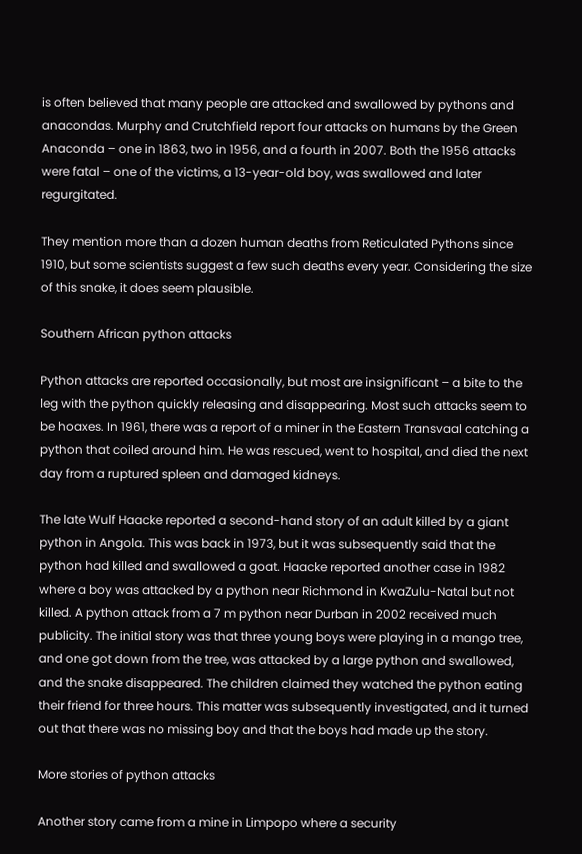is often believed that many people are attacked and swallowed by pythons and anacondas. Murphy and Crutchfield report four attacks on humans by the Green Anaconda – one in 1863, two in 1956, and a fourth in 2007. Both the 1956 attacks were fatal – one of the victims, a 13-year-old boy, was swallowed and later regurgitated.

They mention more than a dozen human deaths from Reticulated Pythons since 1910, but some scientists suggest a few such deaths every year. Considering the size of this snake, it does seem plausible.

Southern African python attacks

Python attacks are reported occasionally, but most are insignificant – a bite to the leg with the python quickly releasing and disappearing. Most such attacks seem to be hoaxes. In 1961, there was a report of a miner in the Eastern Transvaal catching a python that coiled around him. He was rescued, went to hospital, and died the next day from a ruptured spleen and damaged kidneys.

The late Wulf Haacke reported a second-hand story of an adult killed by a giant python in Angola. This was back in 1973, but it was subsequently said that the python had killed and swallowed a goat. Haacke reported another case in 1982 where a boy was attacked by a python near Richmond in KwaZulu-Natal but not killed. A python attack from a 7 m python near Durban in 2002 received much publicity. The initial story was that three young boys were playing in a mango tree, and one got down from the tree, was attacked by a large python and swallowed, and the snake disappeared. The children claimed they watched the python eating their friend for three hours. This matter was subsequently investigated, and it turned out that there was no missing boy and that the boys had made up the story.

More stories of python attacks

Another story came from a mine in Limpopo where a security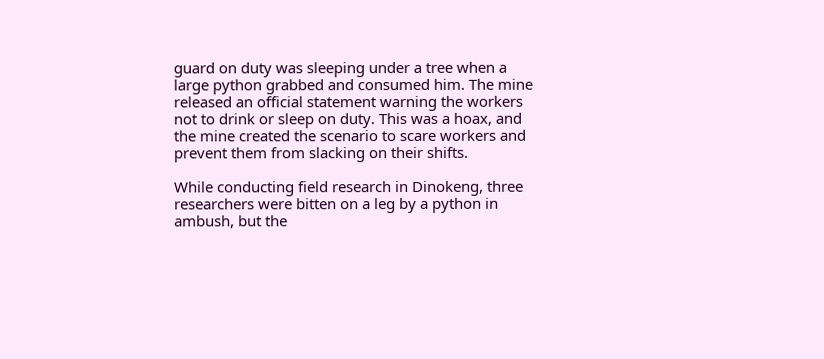guard on duty was sleeping under a tree when a large python grabbed and consumed him. The mine released an official statement warning the workers not to drink or sleep on duty. This was a hoax, and the mine created the scenario to scare workers and prevent them from slacking on their shifts.

While conducting field research in Dinokeng, three researchers were bitten on a leg by a python in ambush, but the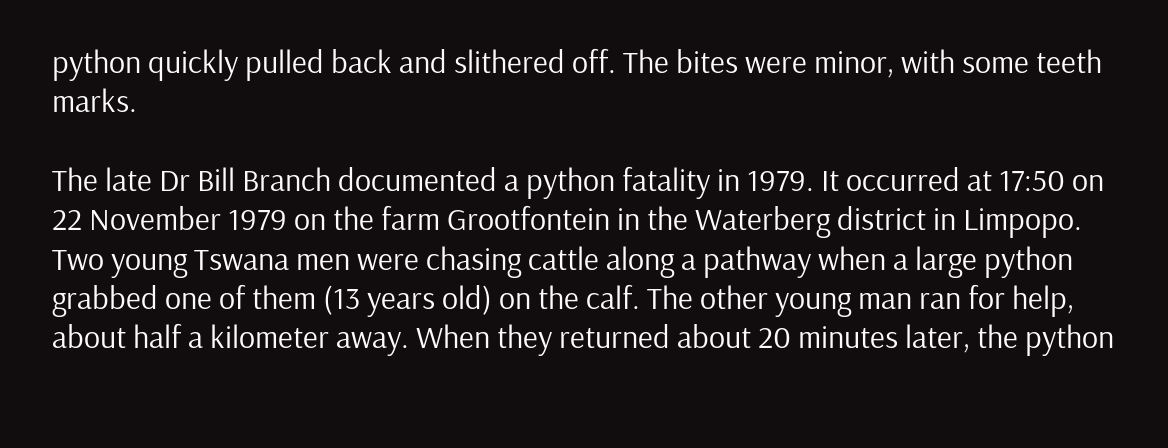python quickly pulled back and slithered off. The bites were minor, with some teeth marks.

The late Dr Bill Branch documented a python fatality in 1979. It occurred at 17:50 on 22 November 1979 on the farm Grootfontein in the Waterberg district in Limpopo. Two young Tswana men were chasing cattle along a pathway when a large python grabbed one of them (13 years old) on the calf. The other young man ran for help, about half a kilometer away. When they returned about 20 minutes later, the python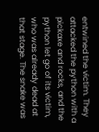entwined the victim. They attacked the python with a pickaxe and rocks, and the python let go of its victim, who was already dead at that stage. The snake was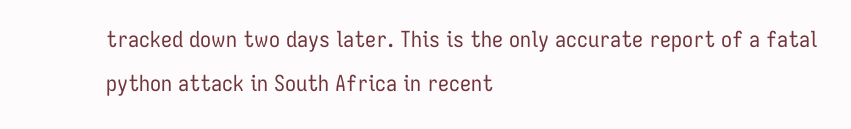tracked down two days later. This is the only accurate report of a fatal python attack in South Africa in recent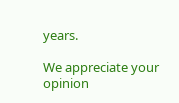years.

We appreciate your opinion